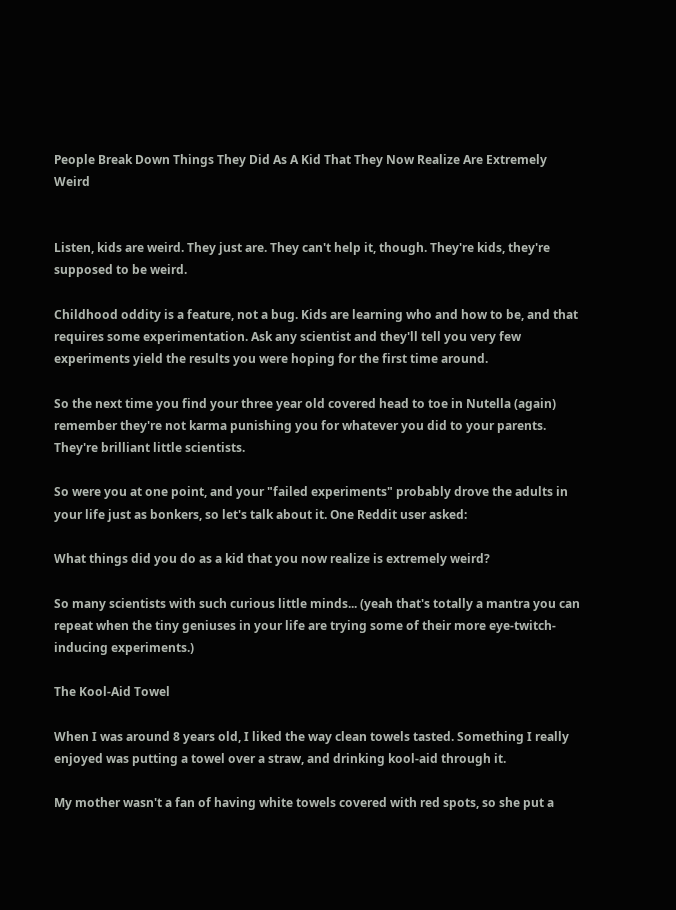People Break Down Things They Did As A Kid That They Now Realize Are Extremely Weird


Listen, kids are weird. They just are. They can't help it, though. They're kids, they're supposed to be weird.

Childhood oddity is a feature, not a bug. Kids are learning who and how to be, and that requires some experimentation. Ask any scientist and they'll tell you very few experiments yield the results you were hoping for the first time around.

So the next time you find your three year old covered head to toe in Nutella (again) remember they're not karma punishing you for whatever you did to your parents. They're brilliant little scientists.

So were you at one point, and your "failed experiments" probably drove the adults in your life just as bonkers, so let's talk about it. One Reddit user asked:

What things did you do as a kid that you now realize is extremely weird?

So many scientists with such curious little minds... (yeah that's totally a mantra you can repeat when the tiny geniuses in your life are trying some of their more eye-twitch-inducing experiments.)

The Kool-Aid Towel

When I was around 8 years old, I liked the way clean towels tasted. Something I really enjoyed was putting a towel over a straw, and drinking kool-aid through it.

My mother wasn't a fan of having white towels covered with red spots, so she put a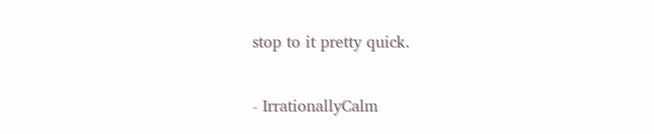stop to it pretty quick.

- IrrationallyCalm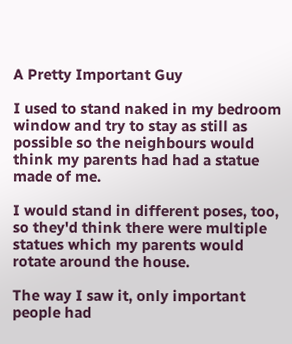A Pretty Important Guy

I used to stand naked in my bedroom window and try to stay as still as possible so the neighbours would think my parents had had a statue made of me.

I would stand in different poses, too, so they'd think there were multiple statues which my parents would rotate around the house.

The way I saw it, only important people had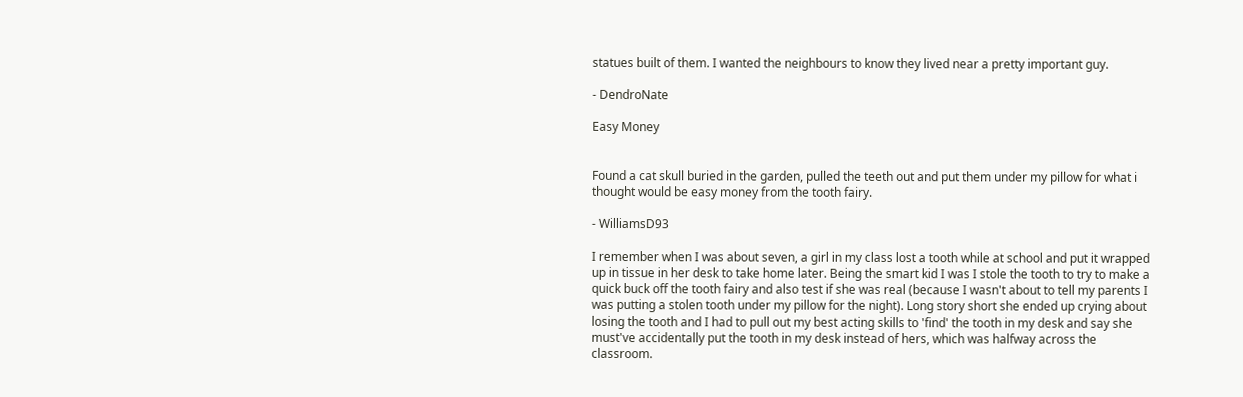statues built of them. I wanted the neighbours to know they lived near a pretty important guy.

- DendroNate

Easy Money


Found a cat skull buried in the garden, pulled the teeth out and put them under my pillow for what i thought would be easy money from the tooth fairy.

- WilliamsD93

I remember when I was about seven, a girl in my class lost a tooth while at school and put it wrapped up in tissue in her desk to take home later. Being the smart kid I was I stole the tooth to try to make a quick buck off the tooth fairy and also test if she was real (because I wasn't about to tell my parents I was putting a stolen tooth under my pillow for the night). Long story short she ended up crying about losing the tooth and I had to pull out my best acting skills to 'find' the tooth in my desk and say she must've accidentally put the tooth in my desk instead of hers, which was halfway across the classroom.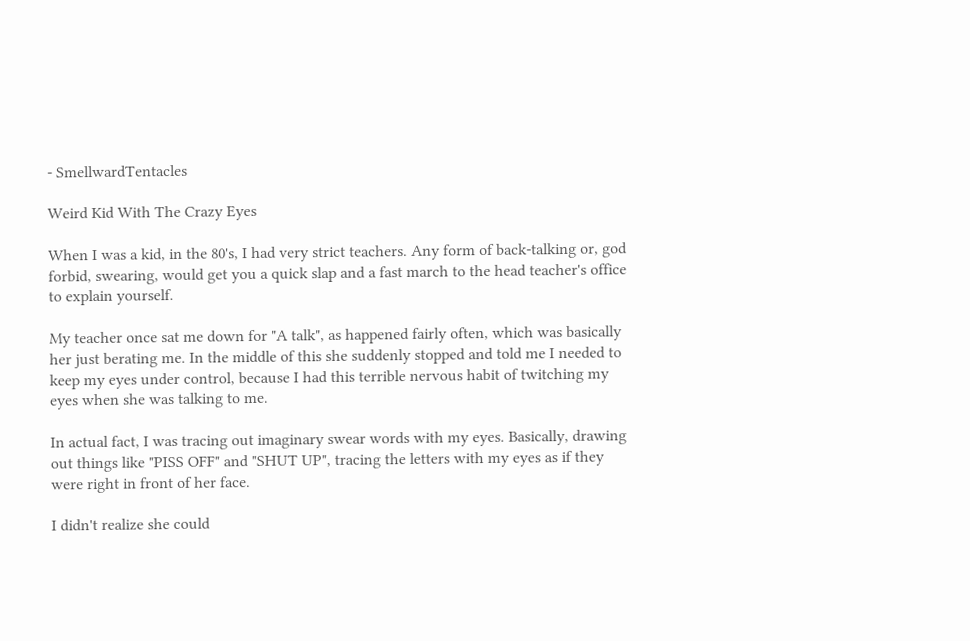- SmellwardTentacles

Weird Kid With The Crazy Eyes

When I was a kid, in the 80's, I had very strict teachers. Any form of back-talking or, god forbid, swearing, would get you a quick slap and a fast march to the head teacher's office to explain yourself.

My teacher once sat me down for "A talk", as happened fairly often, which was basically her just berating me. In the middle of this she suddenly stopped and told me I needed to keep my eyes under control, because I had this terrible nervous habit of twitching my eyes when she was talking to me.

In actual fact, I was tracing out imaginary swear words with my eyes. Basically, drawing out things like "PISS OFF" and "SHUT UP", tracing the letters with my eyes as if they were right in front of her face.

I didn't realize she could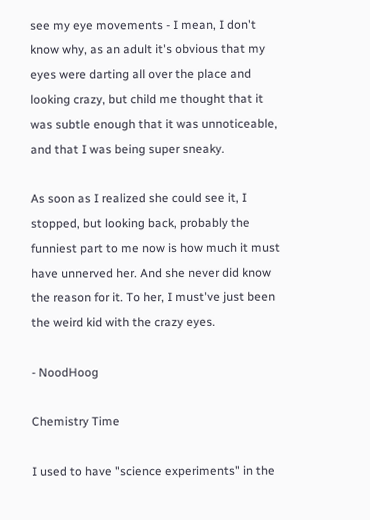see my eye movements - I mean, I don't know why, as an adult it's obvious that my eyes were darting all over the place and looking crazy, but child me thought that it was subtle enough that it was unnoticeable, and that I was being super sneaky.

As soon as I realized she could see it, I stopped, but looking back, probably the funniest part to me now is how much it must have unnerved her. And she never did know the reason for it. To her, I must've just been the weird kid with the crazy eyes.

- NoodHoog

Chemistry Time

I used to have "science experiments" in the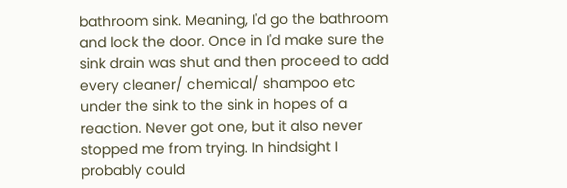bathroom sink. Meaning, I'd go the bathroom and lock the door. Once in I'd make sure the sink drain was shut and then proceed to add every cleaner/ chemical/ shampoo etc under the sink to the sink in hopes of a reaction. Never got one, but it also never stopped me from trying. In hindsight I probably could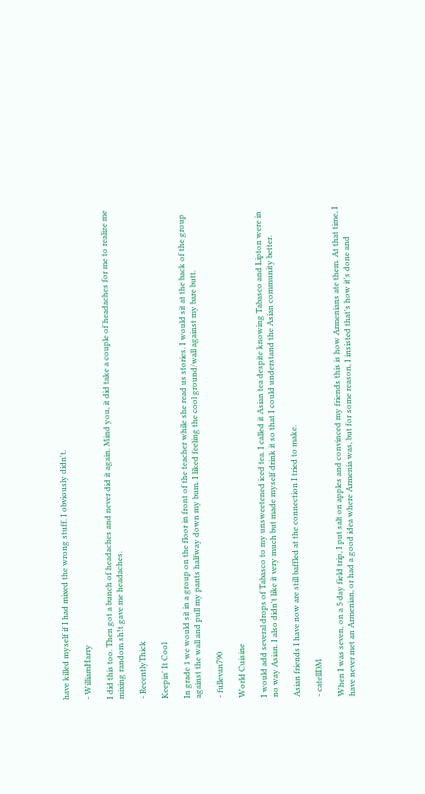have killed myself if I had mixed the wrong stuff. I obviously didn't.

- WilliamHarry

I did this too. Then got a bunch of headaches and never did it again. Mind you, it did take a couple of headaches for me to realize me mixing random sh!t gave me headaches.

- RecentlyThick

Keepin' It Cool

In grade 1 we would sit in a group on the floor in front of the teacher while she read us stories. I would sit at the back of the group against the wall and pull my pants halfway down my bum. I liked feeling the cool ground/wall against my bare butt.

- fullevan790

World Cuisine

I would add several drops of Tabasco to my unsweetened iced tea. I called it Asian tea despite knowing Tabasco and Lipton were in no way Asian. I also didn't like it very much but made myself drink it so that I could understand the Asian community better.

Asian friends I have now are still baffled at the connection I tried to make.

- catellDM

When I was seven, on a 5 day field trip, I put salt on apples and convinced my friends this is how Armenians ate them. At that time, I have never met an Armenian, or had a good idea where Armenia was, but for some reason, I insisted that's how it's done and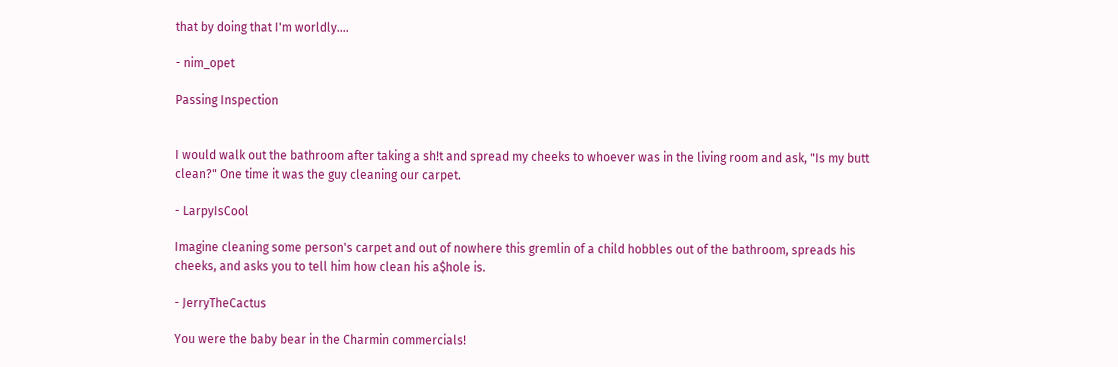that by doing that I'm worldly....

- nim_opet

Passing Inspection


I would walk out the bathroom after taking a sh!t and spread my cheeks to whoever was in the living room and ask, "Is my butt clean?" One time it was the guy cleaning our carpet.

- LarpyIsCool

Imagine cleaning some person's carpet and out of nowhere this gremlin of a child hobbles out of the bathroom, spreads his cheeks, and asks you to tell him how clean his a$hole is.

- JerryTheCactus

You were the baby bear in the Charmin commercials!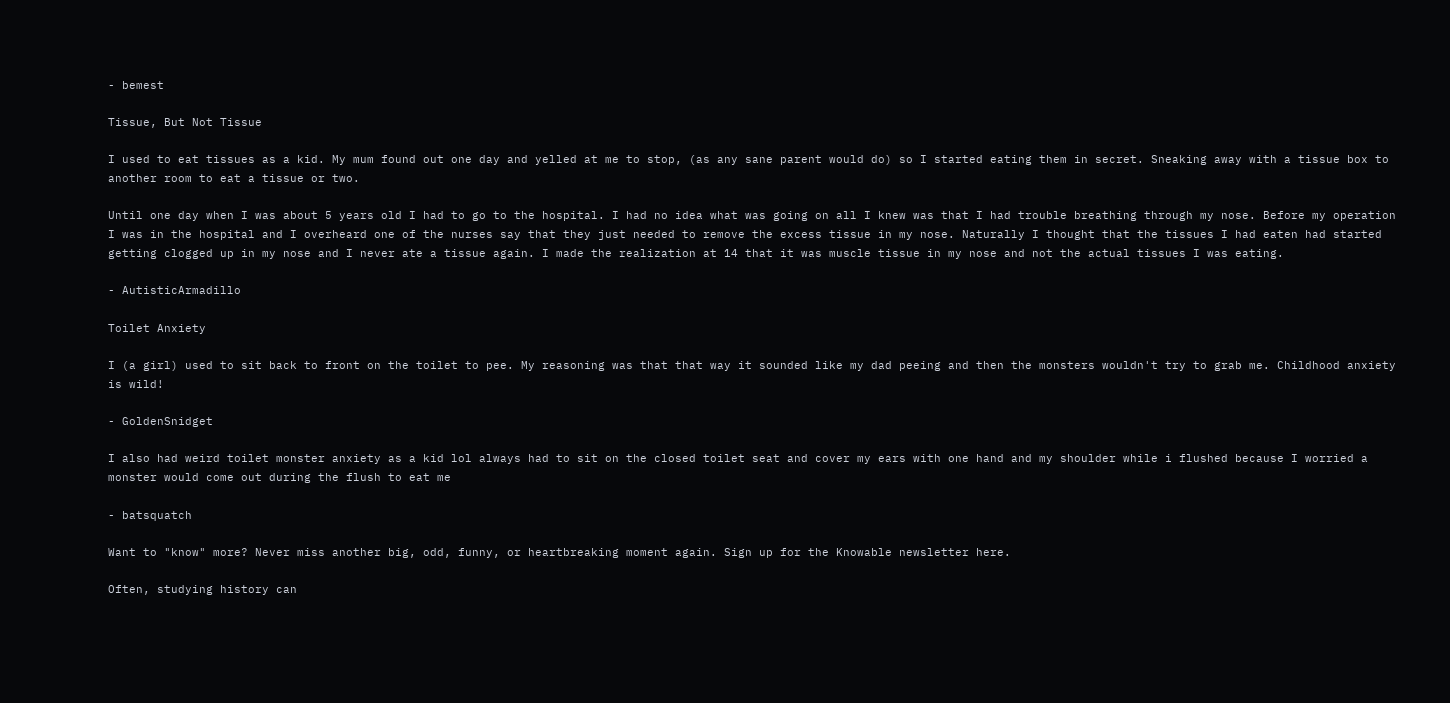- bemest

Tissue, But Not Tissue

I used to eat tissues as a kid. My mum found out one day and yelled at me to stop, (as any sane parent would do) so I started eating them in secret. Sneaking away with a tissue box to another room to eat a tissue or two.

Until one day when I was about 5 years old I had to go to the hospital. I had no idea what was going on all I knew was that I had trouble breathing through my nose. Before my operation I was in the hospital and I overheard one of the nurses say that they just needed to remove the excess tissue in my nose. Naturally I thought that the tissues I had eaten had started getting clogged up in my nose and I never ate a tissue again. I made the realization at 14 that it was muscle tissue in my nose and not the actual tissues I was eating.

- AutisticArmadillo

Toilet Anxiety

I (a girl) used to sit back to front on the toilet to pee. My reasoning was that that way it sounded like my dad peeing and then the monsters wouldn't try to grab me. Childhood anxiety is wild!

- GoldenSnidget

I also had weird toilet monster anxiety as a kid lol always had to sit on the closed toilet seat and cover my ears with one hand and my shoulder while i flushed because I worried a monster would come out during the flush to eat me

- batsquatch

Want to "know" more? Never miss another big, odd, funny, or heartbreaking moment again. Sign up for the Knowable newsletter here.

Often, studying history can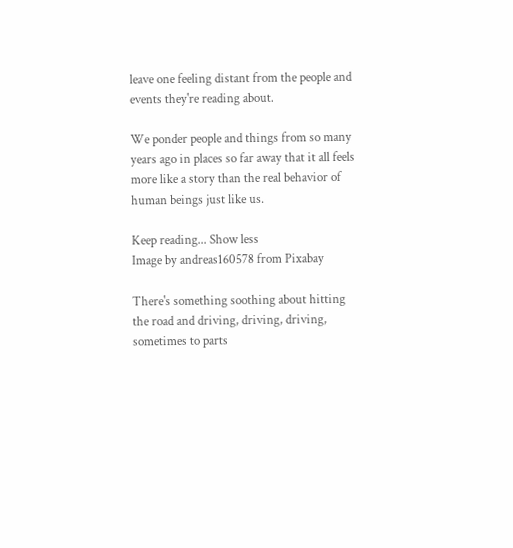leave one feeling distant from the people and events they're reading about.

We ponder people and things from so many years ago in places so far away that it all feels more like a story than the real behavior of human beings just like us.

Keep reading... Show less
Image by andreas160578 from Pixabay

There's something soothing about hitting the road and driving, driving, driving, sometimes to parts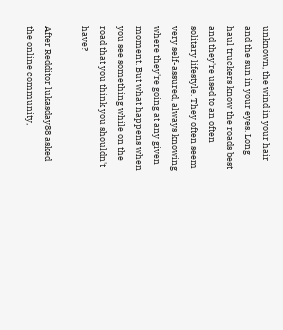unknown, the wind in your hair and the sun in your eyes. Long haul truckers know the roads best and they're used to an often solitary lifestyle. They often seem very self-assured, always knowing where they're going at any given moment. But what happens when you see something while on the road that you think you shouldn't have?

After Redditor lukasday88 asked the online community,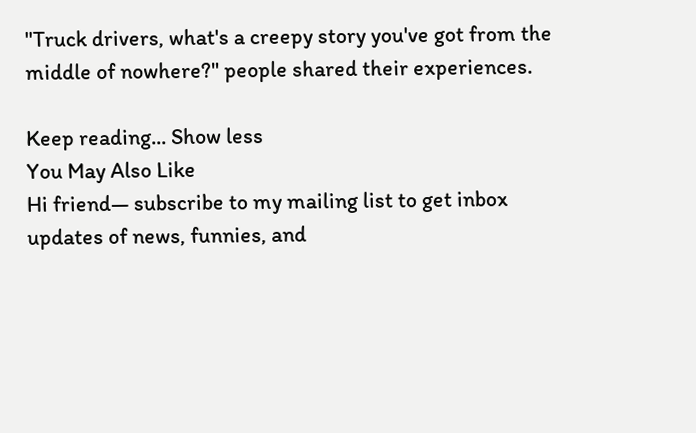"Truck drivers, what's a creepy story you've got from the middle of nowhere?" people shared their experiences.

Keep reading... Show less
You May Also Like
Hi friend— subscribe to my mailing list to get inbox updates of news, funnies, and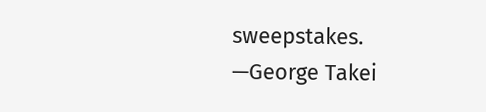sweepstakes.
—George Takei